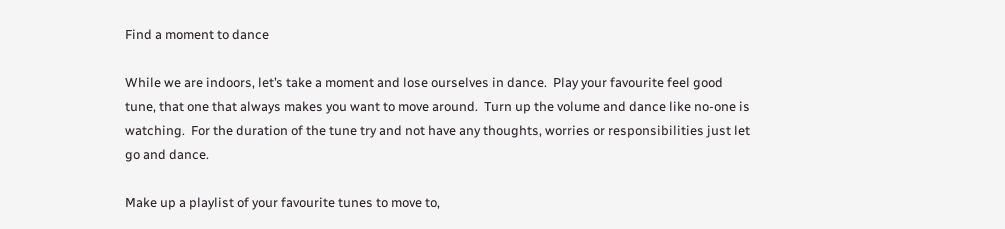Find a moment to dance

While we are indoors, let’s take a moment and lose ourselves in dance.  Play your favourite feel good tune, that one that always makes you want to move around.  Turn up the volume and dance like no-one is watching.  For the duration of the tune try and not have any thoughts, worries or responsibilities just let go and dance.

Make up a playlist of your favourite tunes to move to,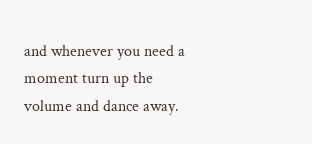and whenever you need a moment turn up the volume and dance away.